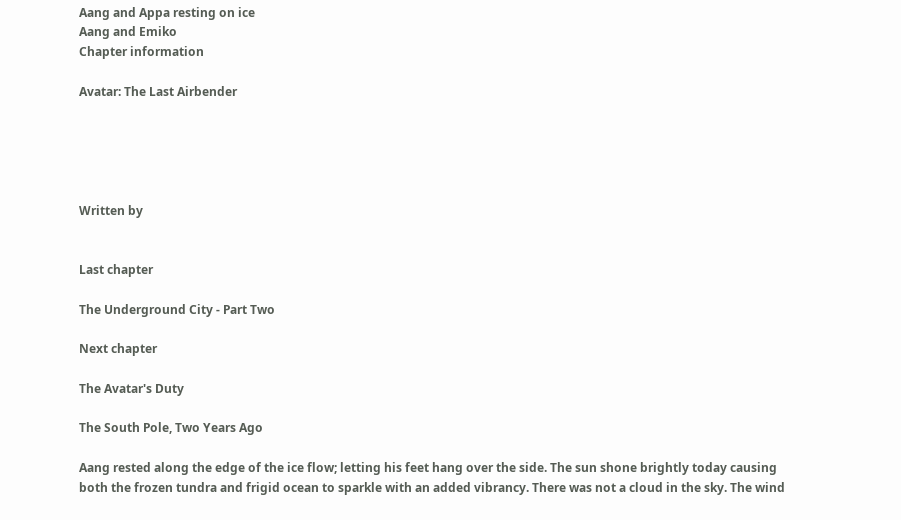Aang and Appa resting on ice
Aang and Emiko
Chapter information

Avatar: The Last Airbender





Written by


Last chapter

The Underground City - Part Two

Next chapter

The Avatar's Duty

The South Pole, Two Years Ago

Aang rested along the edge of the ice flow; letting his feet hang over the side. The sun shone brightly today causing both the frozen tundra and frigid ocean to sparkle with an added vibrancy. There was not a cloud in the sky. The wind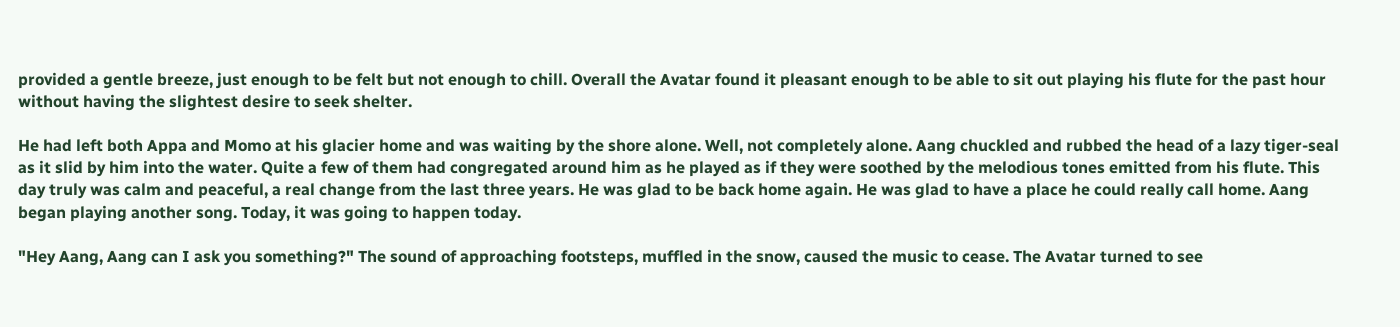provided a gentle breeze, just enough to be felt but not enough to chill. Overall the Avatar found it pleasant enough to be able to sit out playing his flute for the past hour without having the slightest desire to seek shelter.

He had left both Appa and Momo at his glacier home and was waiting by the shore alone. Well, not completely alone. Aang chuckled and rubbed the head of a lazy tiger-seal as it slid by him into the water. Quite a few of them had congregated around him as he played as if they were soothed by the melodious tones emitted from his flute. This day truly was calm and peaceful, a real change from the last three years. He was glad to be back home again. He was glad to have a place he could really call home. Aang began playing another song. Today, it was going to happen today.

"Hey Aang, Aang can I ask you something?" The sound of approaching footsteps, muffled in the snow, caused the music to cease. The Avatar turned to see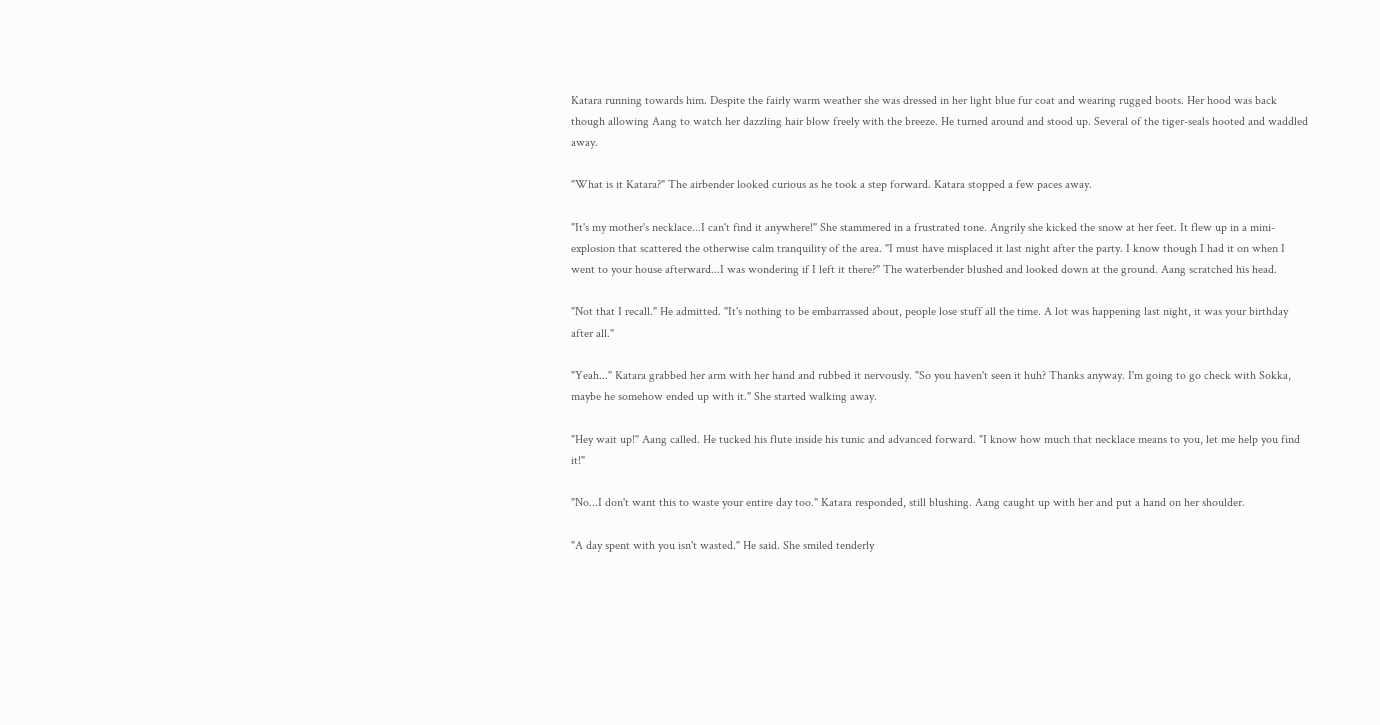Katara running towards him. Despite the fairly warm weather she was dressed in her light blue fur coat and wearing rugged boots. Her hood was back though allowing Aang to watch her dazzling hair blow freely with the breeze. He turned around and stood up. Several of the tiger-seals hooted and waddled away.

"What is it Katara?" The airbender looked curious as he took a step forward. Katara stopped a few paces away.

"It's my mother's necklace...I can't find it anywhere!" She stammered in a frustrated tone. Angrily she kicked the snow at her feet. It flew up in a mini-explosion that scattered the otherwise calm tranquility of the area. "I must have misplaced it last night after the party. I know though I had it on when I went to your house afterward...I was wondering if I left it there?" The waterbender blushed and looked down at the ground. Aang scratched his head.

"Not that I recall." He admitted. "It's nothing to be embarrassed about, people lose stuff all the time. A lot was happening last night, it was your birthday after all."

"Yeah..." Katara grabbed her arm with her hand and rubbed it nervously. "So you haven't seen it huh? Thanks anyway. I'm going to go check with Sokka, maybe he somehow ended up with it." She started walking away.

"Hey wait up!" Aang called. He tucked his flute inside his tunic and advanced forward. "I know how much that necklace means to you, let me help you find it!"

"No...I don't want this to waste your entire day too." Katara responded, still blushing. Aang caught up with her and put a hand on her shoulder.

"A day spent with you isn't wasted." He said. She smiled tenderly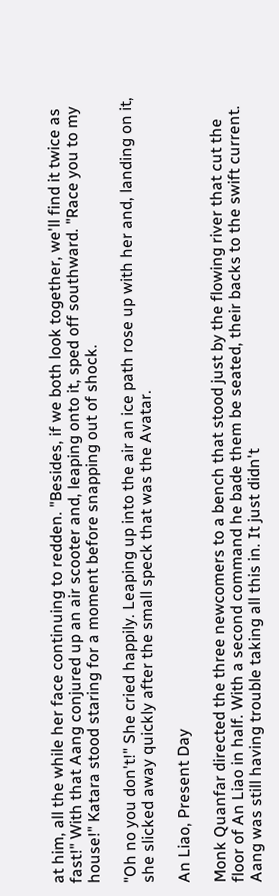at him, all the while her face continuing to redden. "Besides, if we both look together, we'll find it twice as fast!" With that Aang conjured up an air scooter and, leaping onto it, sped off southward. "Race you to my house!" Katara stood staring for a moment before snapping out of shock.

"Oh no you don't!" She cried happily. Leaping up into the air an ice path rose up with her and, landing on it, she slicked away quickly after the small speck that was the Avatar.

An Liao, Present Day

Monk Quanfar directed the three newcomers to a bench that stood just by the flowing river that cut the floor of An Liao in half. With a second command he bade them be seated, their backs to the swift current. Aang was still having trouble taking all this in. It just didn't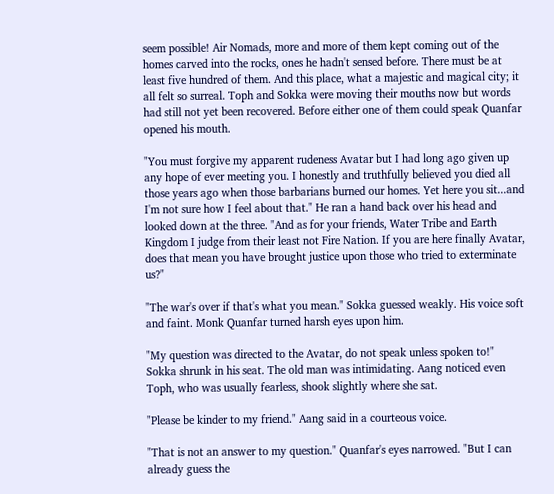seem possible! Air Nomads, more and more of them kept coming out of the homes carved into the rocks, ones he hadn't sensed before. There must be at least five hundred of them. And this place, what a majestic and magical city; it all felt so surreal. Toph and Sokka were moving their mouths now but words had still not yet been recovered. Before either one of them could speak Quanfar opened his mouth.

"You must forgive my apparent rudeness Avatar but I had long ago given up any hope of ever meeting you. I honestly and truthfully believed you died all those years ago when those barbarians burned our homes. Yet here you sit...and I'm not sure how I feel about that." He ran a hand back over his head and looked down at the three. "And as for your friends, Water Tribe and Earth Kingdom I judge from their least not Fire Nation. If you are here finally Avatar, does that mean you have brought justice upon those who tried to exterminate us?"

"The war's over if that's what you mean." Sokka guessed weakly. His voice soft and faint. Monk Quanfar turned harsh eyes upon him.

"My question was directed to the Avatar, do not speak unless spoken to!" Sokka shrunk in his seat. The old man was intimidating. Aang noticed even Toph, who was usually fearless, shook slightly where she sat.

"Please be kinder to my friend." Aang said in a courteous voice.

"That is not an answer to my question." Quanfar's eyes narrowed. "But I can already guess the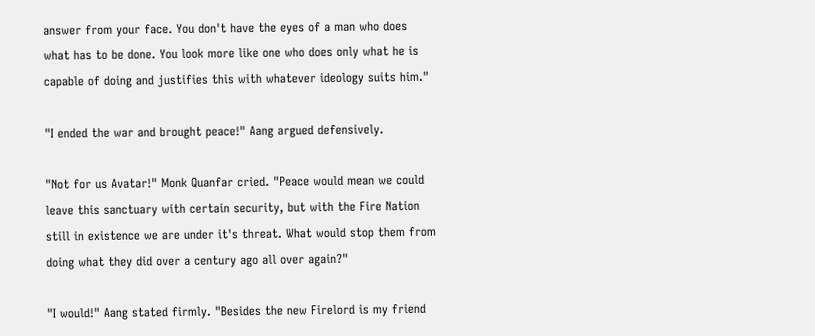answer from your face. You don't have the eyes of a man who does what has to be done. You look more like one who does only what he is capable of doing and justifies this with whatever ideology suits him."

"I ended the war and brought peace!" Aang argued defensively.

"Not for us Avatar!" Monk Quanfar cried. "Peace would mean we could leave this sanctuary with certain security, but with the Fire Nation still in existence we are under it's threat. What would stop them from doing what they did over a century ago all over again?"

"I would!" Aang stated firmly. "Besides the new Firelord is my friend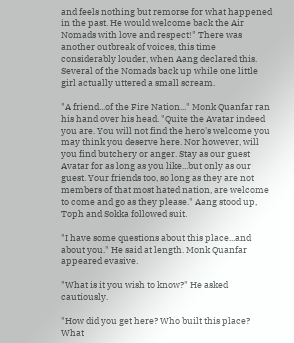and feels nothing but remorse for what happened in the past. He would welcome back the Air Nomads with love and respect!" There was another outbreak of voices, this time considerably louder, when Aang declared this. Several of the Nomads back up while one little girl actually uttered a small scream.

"A friend...of the Fire Nation..." Monk Quanfar ran his hand over his head. "Quite the Avatar indeed you are. You will not find the hero's welcome you may think you deserve here. Nor however, will you find butchery or anger. Stay as our guest Avatar for as long as you like...but only as our guest. Your friends too, so long as they are not members of that most hated nation, are welcome to come and go as they please." Aang stood up, Toph and Sokka followed suit.

"I have some questions about this place...and about you." He said at length. Monk Quanfar appeared evasive.

"What is it you wish to know?" He asked cautiously.

"How did you get here? Who built this place? What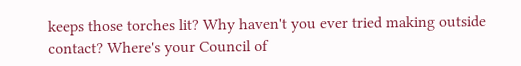keeps those torches lit? Why haven't you ever tried making outside contact? Where's your Council of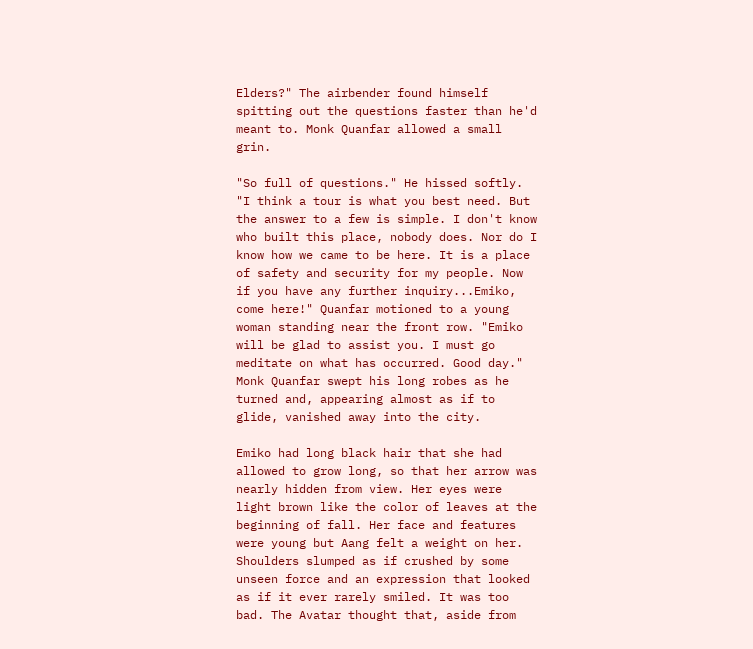Elders?" The airbender found himself spitting out the questions faster than he'd meant to. Monk Quanfar allowed a small grin.

"So full of questions." He hissed softly. "I think a tour is what you best need. But the answer to a few is simple. I don't know who built this place, nobody does. Nor do I know how we came to be here. It is a place of safety and security for my people. Now if you have any further inquiry...Emiko, come here!" Quanfar motioned to a young woman standing near the front row. "Emiko will be glad to assist you. I must go meditate on what has occurred. Good day." Monk Quanfar swept his long robes as he turned and, appearing almost as if to glide, vanished away into the city.

Emiko had long black hair that she had allowed to grow long, so that her arrow was nearly hidden from view. Her eyes were light brown like the color of leaves at the beginning of fall. Her face and features were young but Aang felt a weight on her. Shoulders slumped as if crushed by some unseen force and an expression that looked as if it ever rarely smiled. It was too bad. The Avatar thought that, aside from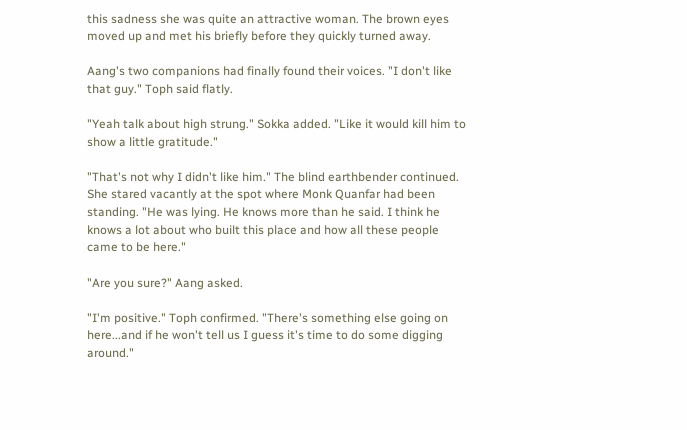this sadness she was quite an attractive woman. The brown eyes moved up and met his briefly before they quickly turned away.

Aang's two companions had finally found their voices. "I don't like that guy." Toph said flatly.

"Yeah talk about high strung." Sokka added. "Like it would kill him to show a little gratitude."

"That's not why I didn't like him." The blind earthbender continued. She stared vacantly at the spot where Monk Quanfar had been standing. "He was lying. He knows more than he said. I think he knows a lot about who built this place and how all these people came to be here."

"Are you sure?" Aang asked.

"I'm positive." Toph confirmed. "There's something else going on here...and if he won't tell us I guess it's time to do some digging around."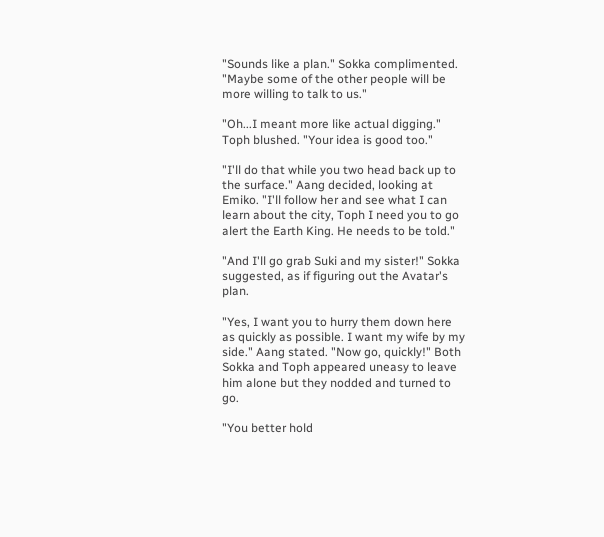"Sounds like a plan." Sokka complimented. "Maybe some of the other people will be more willing to talk to us."

"Oh...I meant more like actual digging." Toph blushed. "Your idea is good too."

"I'll do that while you two head back up to the surface." Aang decided, looking at Emiko. "I'll follow her and see what I can learn about the city, Toph I need you to go alert the Earth King. He needs to be told."

"And I'll go grab Suki and my sister!" Sokka suggested, as if figuring out the Avatar's plan.

"Yes, I want you to hurry them down here as quickly as possible. I want my wife by my side." Aang stated. "Now go, quickly!" Both Sokka and Toph appeared uneasy to leave him alone but they nodded and turned to go.

"You better hold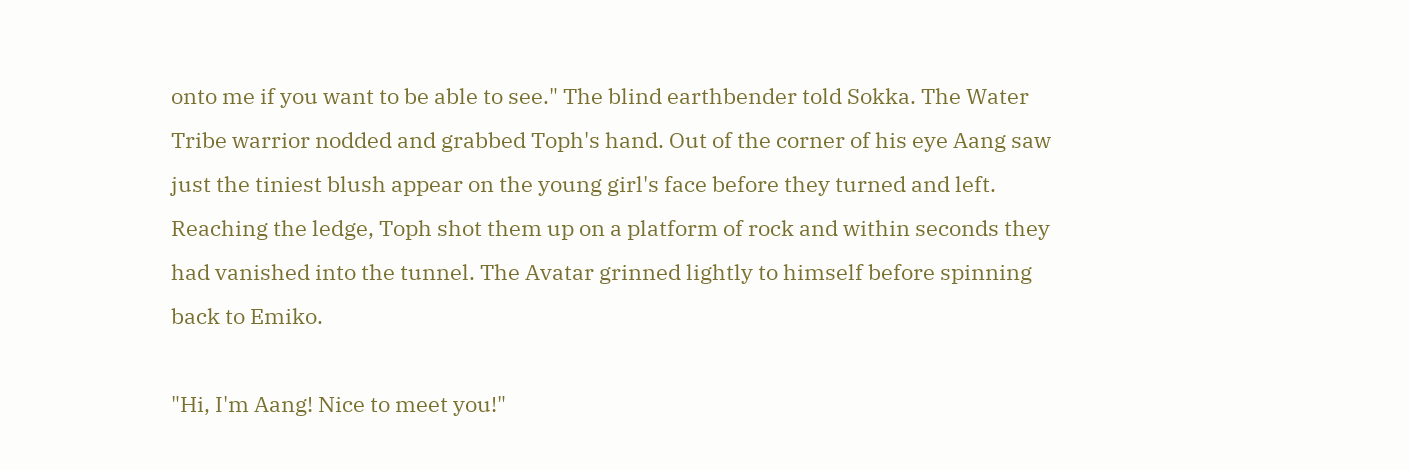onto me if you want to be able to see." The blind earthbender told Sokka. The Water Tribe warrior nodded and grabbed Toph's hand. Out of the corner of his eye Aang saw just the tiniest blush appear on the young girl's face before they turned and left. Reaching the ledge, Toph shot them up on a platform of rock and within seconds they had vanished into the tunnel. The Avatar grinned lightly to himself before spinning back to Emiko.

"Hi, I'm Aang! Nice to meet you!"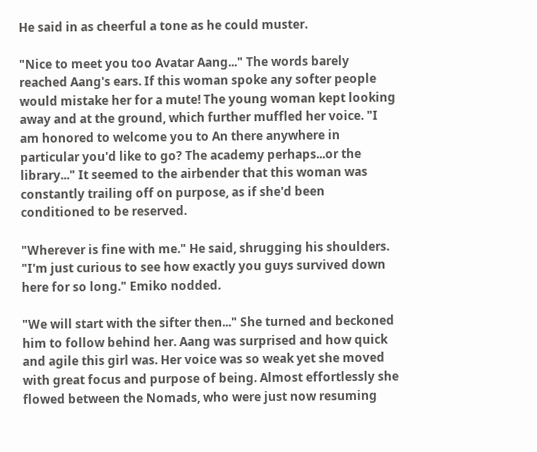He said in as cheerful a tone as he could muster.

"Nice to meet you too Avatar Aang..." The words barely reached Aang's ears. If this woman spoke any softer people would mistake her for a mute! The young woman kept looking away and at the ground, which further muffled her voice. "I am honored to welcome you to An there anywhere in particular you'd like to go? The academy perhaps...or the library..." It seemed to the airbender that this woman was constantly trailing off on purpose, as if she'd been conditioned to be reserved.

"Wherever is fine with me." He said, shrugging his shoulders. "I'm just curious to see how exactly you guys survived down here for so long." Emiko nodded.

"We will start with the sifter then..." She turned and beckoned him to follow behind her. Aang was surprised and how quick and agile this girl was. Her voice was so weak yet she moved with great focus and purpose of being. Almost effortlessly she flowed between the Nomads, who were just now resuming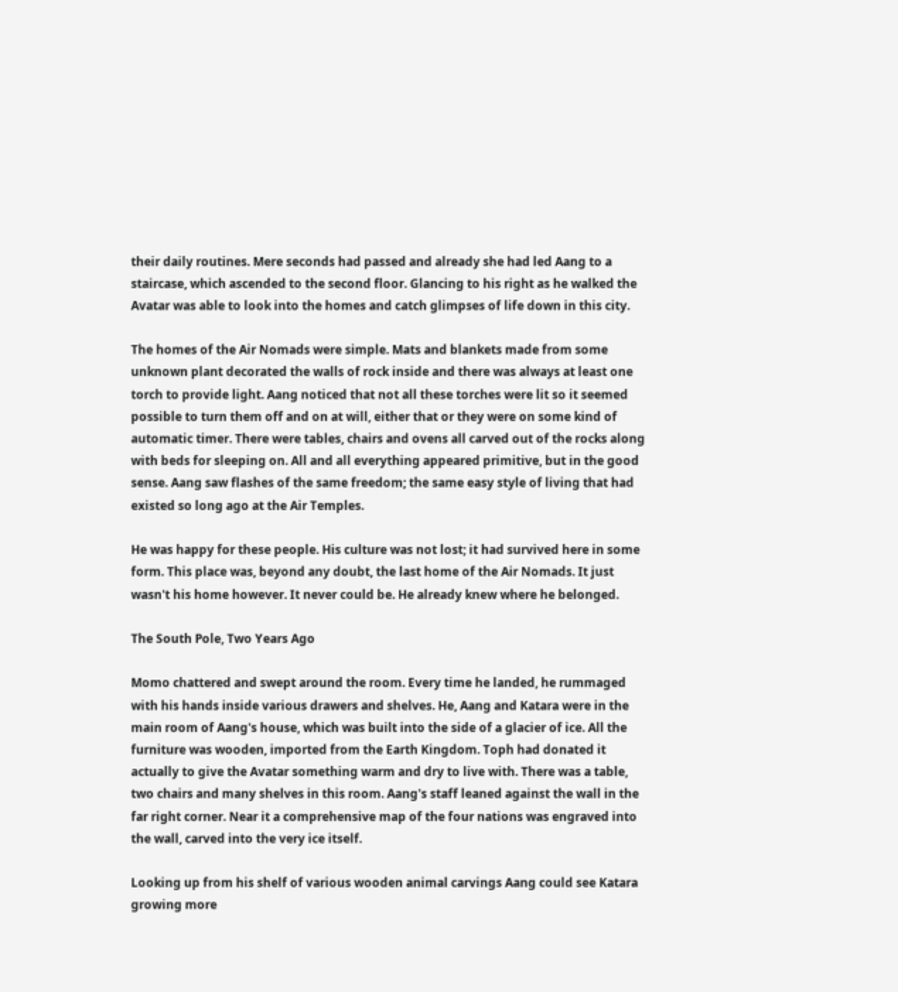their daily routines. Mere seconds had passed and already she had led Aang to a staircase, which ascended to the second floor. Glancing to his right as he walked the Avatar was able to look into the homes and catch glimpses of life down in this city.

The homes of the Air Nomads were simple. Mats and blankets made from some unknown plant decorated the walls of rock inside and there was always at least one torch to provide light. Aang noticed that not all these torches were lit so it seemed possible to turn them off and on at will, either that or they were on some kind of automatic timer. There were tables, chairs and ovens all carved out of the rocks along with beds for sleeping on. All and all everything appeared primitive, but in the good sense. Aang saw flashes of the same freedom; the same easy style of living that had existed so long ago at the Air Temples.

He was happy for these people. His culture was not lost; it had survived here in some form. This place was, beyond any doubt, the last home of the Air Nomads. It just wasn't his home however. It never could be. He already knew where he belonged.

The South Pole, Two Years Ago

Momo chattered and swept around the room. Every time he landed, he rummaged with his hands inside various drawers and shelves. He, Aang and Katara were in the main room of Aang's house, which was built into the side of a glacier of ice. All the furniture was wooden, imported from the Earth Kingdom. Toph had donated it actually to give the Avatar something warm and dry to live with. There was a table, two chairs and many shelves in this room. Aang's staff leaned against the wall in the far right corner. Near it a comprehensive map of the four nations was engraved into the wall, carved into the very ice itself.

Looking up from his shelf of various wooden animal carvings Aang could see Katara growing more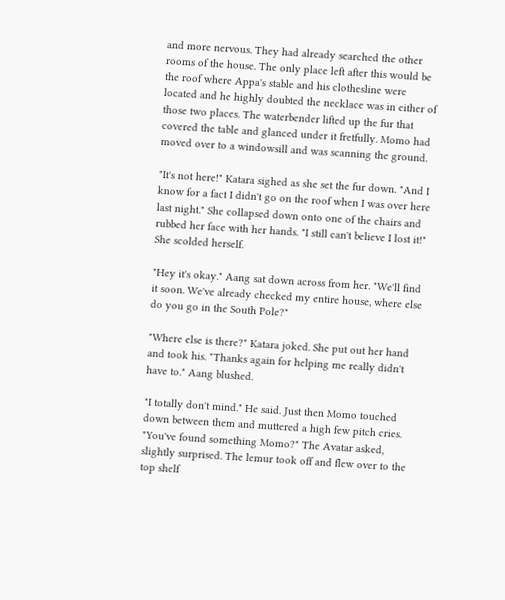and more nervous. They had already searched the other rooms of the house. The only place left after this would be the roof where Appa's stable and his clothesline were located and he highly doubted the necklace was in either of those two places. The waterbender lifted up the fur that covered the table and glanced under it fretfully. Momo had moved over to a windowsill and was scanning the ground.

"It's not here!" Katara sighed as she set the fur down. "And I know for a fact I didn't go on the roof when I was over here last night." She collapsed down onto one of the chairs and rubbed her face with her hands. "I still can't believe I lost it!" She scolded herself.

"Hey it's okay." Aang sat down across from her. "We'll find it soon. We've already checked my entire house, where else do you go in the South Pole?"

"Where else is there?" Katara joked. She put out her hand and took his. "Thanks again for helping me really didn't have to." Aang blushed.

"I totally don't mind." He said. Just then Momo touched down between them and muttered a high few pitch cries. "You've found something Momo?" The Avatar asked, slightly surprised. The lemur took off and flew over to the top shelf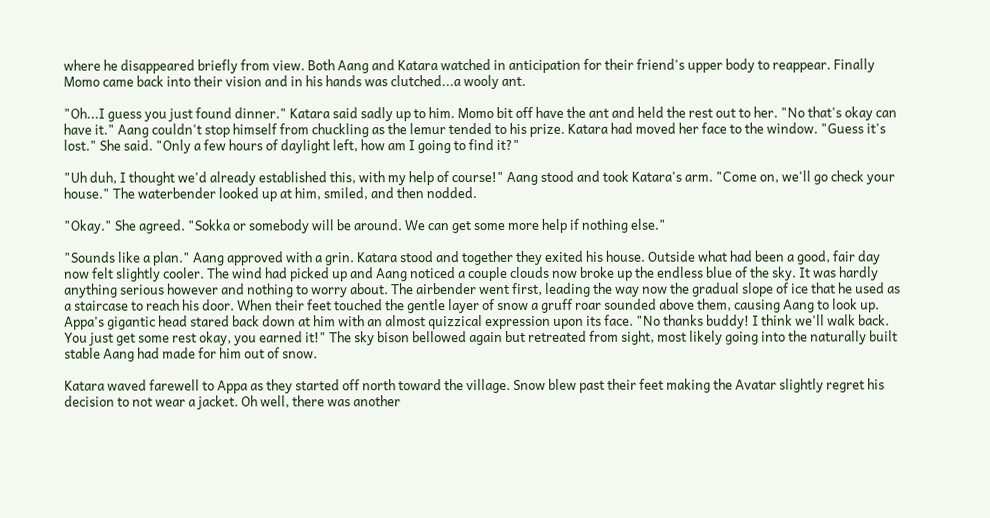where he disappeared briefly from view. Both Aang and Katara watched in anticipation for their friend's upper body to reappear. Finally Momo came back into their vision and in his hands was clutched...a wooly ant.

"Oh...I guess you just found dinner." Katara said sadly up to him. Momo bit off have the ant and held the rest out to her. "No that's okay can have it." Aang couldn't stop himself from chuckling as the lemur tended to his prize. Katara had moved her face to the window. "Guess it's lost." She said. "Only a few hours of daylight left, how am I going to find it?"

"Uh duh, I thought we'd already established this, with my help of course!" Aang stood and took Katara's arm. "Come on, we'll go check your house." The waterbender looked up at him, smiled, and then nodded.

"Okay." She agreed. "Sokka or somebody will be around. We can get some more help if nothing else."

"Sounds like a plan." Aang approved with a grin. Katara stood and together they exited his house. Outside what had been a good, fair day now felt slightly cooler. The wind had picked up and Aang noticed a couple clouds now broke up the endless blue of the sky. It was hardly anything serious however and nothing to worry about. The airbender went first, leading the way now the gradual slope of ice that he used as a staircase to reach his door. When their feet touched the gentle layer of snow a gruff roar sounded above them, causing Aang to look up. Appa's gigantic head stared back down at him with an almost quizzical expression upon its face. "No thanks buddy! I think we'll walk back. You just get some rest okay, you earned it!" The sky bison bellowed again but retreated from sight, most likely going into the naturally built stable Aang had made for him out of snow.

Katara waved farewell to Appa as they started off north toward the village. Snow blew past their feet making the Avatar slightly regret his decision to not wear a jacket. Oh well, there was another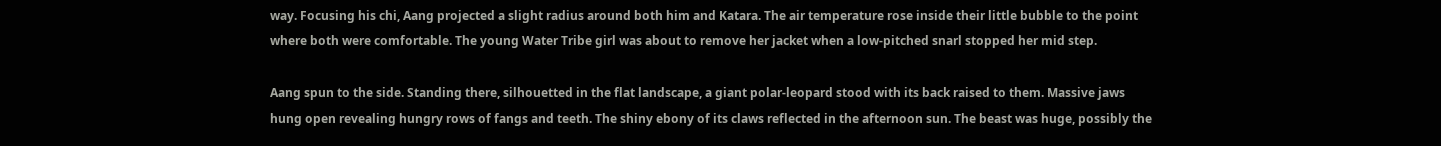way. Focusing his chi, Aang projected a slight radius around both him and Katara. The air temperature rose inside their little bubble to the point where both were comfortable. The young Water Tribe girl was about to remove her jacket when a low-pitched snarl stopped her mid step.

Aang spun to the side. Standing there, silhouetted in the flat landscape, a giant polar-leopard stood with its back raised to them. Massive jaws hung open revealing hungry rows of fangs and teeth. The shiny ebony of its claws reflected in the afternoon sun. The beast was huge, possibly the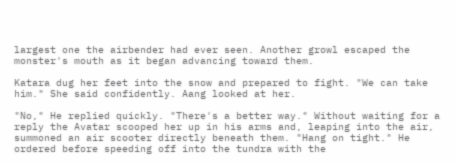largest one the airbender had ever seen. Another growl escaped the monster's mouth as it began advancing toward them.

Katara dug her feet into the snow and prepared to fight. "We can take him." She said confidently. Aang looked at her.

"No," He replied quickly. "There's a better way." Without waiting for a reply the Avatar scooped her up in his arms and, leaping into the air, summoned an air scooter directly beneath them. "Hang on tight." He ordered before speeding off into the tundra with the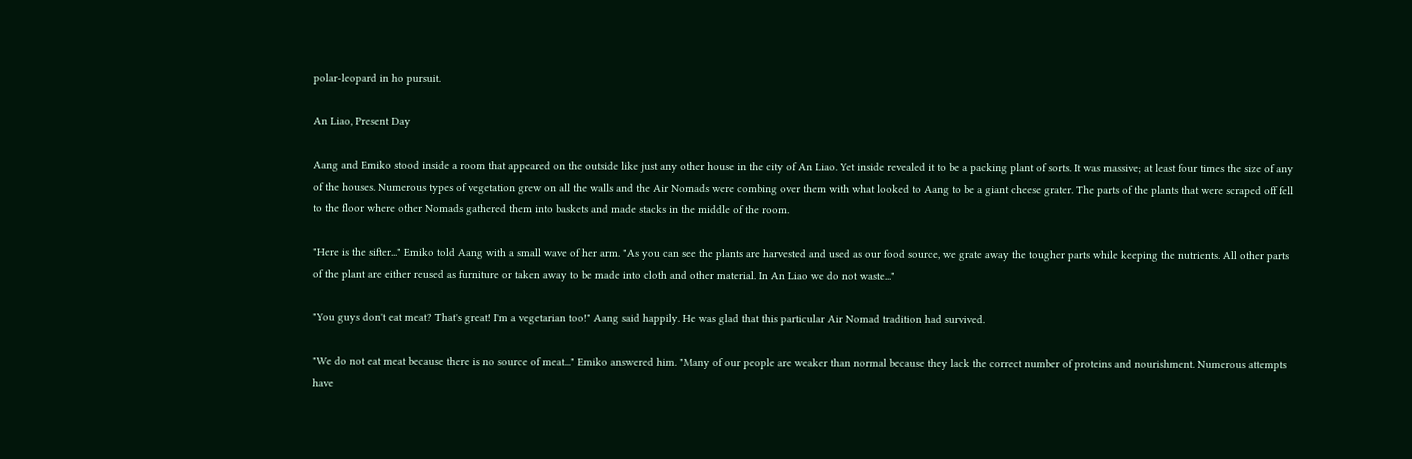polar-leopard in ho pursuit.

An Liao, Present Day

Aang and Emiko stood inside a room that appeared on the outside like just any other house in the city of An Liao. Yet inside revealed it to be a packing plant of sorts. It was massive; at least four times the size of any of the houses. Numerous types of vegetation grew on all the walls and the Air Nomads were combing over them with what looked to Aang to be a giant cheese grater. The parts of the plants that were scraped off fell to the floor where other Nomads gathered them into baskets and made stacks in the middle of the room.

"Here is the sifter..." Emiko told Aang with a small wave of her arm. "As you can see the plants are harvested and used as our food source, we grate away the tougher parts while keeping the nutrients. All other parts of the plant are either reused as furniture or taken away to be made into cloth and other material. In An Liao we do not waste..."

"You guys don't eat meat? That's great! I'm a vegetarian too!" Aang said happily. He was glad that this particular Air Nomad tradition had survived.

"We do not eat meat because there is no source of meat..." Emiko answered him. "Many of our people are weaker than normal because they lack the correct number of proteins and nourishment. Numerous attempts have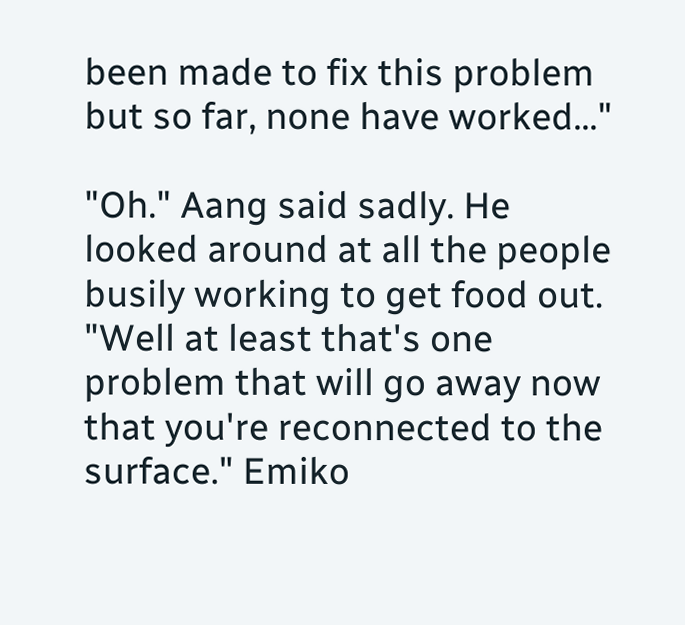been made to fix this problem but so far, none have worked..."

"Oh." Aang said sadly. He looked around at all the people busily working to get food out. "Well at least that's one problem that will go away now that you're reconnected to the surface." Emiko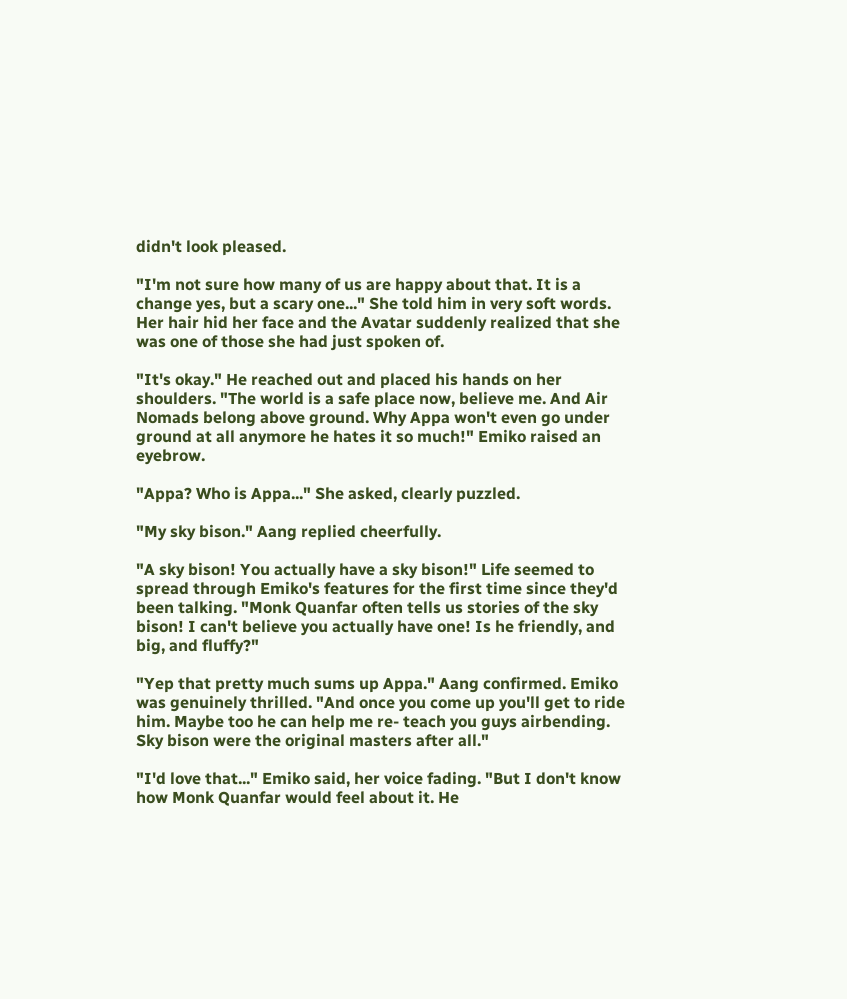didn't look pleased.

"I'm not sure how many of us are happy about that. It is a change yes, but a scary one..." She told him in very soft words. Her hair hid her face and the Avatar suddenly realized that she was one of those she had just spoken of.

"It's okay." He reached out and placed his hands on her shoulders. "The world is a safe place now, believe me. And Air Nomads belong above ground. Why Appa won't even go under ground at all anymore he hates it so much!" Emiko raised an eyebrow.

"Appa? Who is Appa..." She asked, clearly puzzled.

"My sky bison." Aang replied cheerfully.

"A sky bison! You actually have a sky bison!" Life seemed to spread through Emiko's features for the first time since they'd been talking. "Monk Quanfar often tells us stories of the sky bison! I can't believe you actually have one! Is he friendly, and big, and fluffy?"

"Yep that pretty much sums up Appa." Aang confirmed. Emiko was genuinely thrilled. "And once you come up you'll get to ride him. Maybe too he can help me re- teach you guys airbending. Sky bison were the original masters after all."

"I'd love that..." Emiko said, her voice fading. "But I don't know how Monk Quanfar would feel about it. He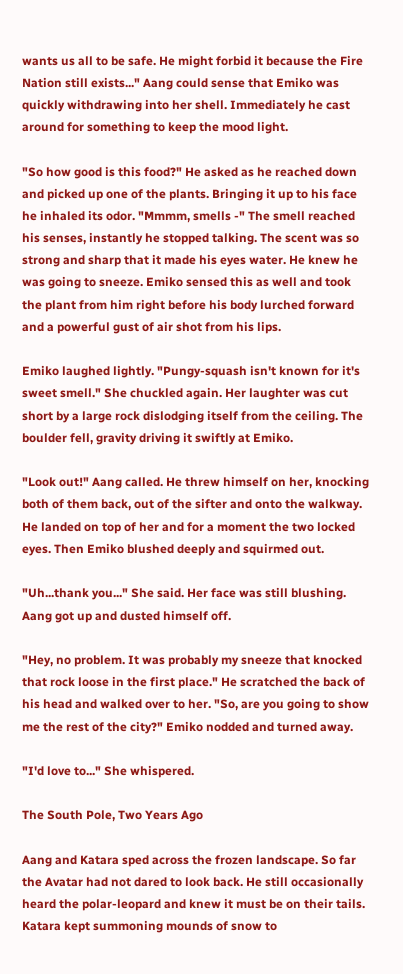wants us all to be safe. He might forbid it because the Fire Nation still exists..." Aang could sense that Emiko was quickly withdrawing into her shell. Immediately he cast around for something to keep the mood light.

"So how good is this food?" He asked as he reached down and picked up one of the plants. Bringing it up to his face he inhaled its odor. "Mmmm, smells -" The smell reached his senses, instantly he stopped talking. The scent was so strong and sharp that it made his eyes water. He knew he was going to sneeze. Emiko sensed this as well and took the plant from him right before his body lurched forward and a powerful gust of air shot from his lips.

Emiko laughed lightly. "Pungy-squash isn't known for it's sweet smell." She chuckled again. Her laughter was cut short by a large rock dislodging itself from the ceiling. The boulder fell, gravity driving it swiftly at Emiko.

"Look out!" Aang called. He threw himself on her, knocking both of them back, out of the sifter and onto the walkway. He landed on top of her and for a moment the two locked eyes. Then Emiko blushed deeply and squirmed out.

"Uh...thank you..." She said. Her face was still blushing. Aang got up and dusted himself off.

"Hey, no problem. It was probably my sneeze that knocked that rock loose in the first place." He scratched the back of his head and walked over to her. "So, are you going to show me the rest of the city?" Emiko nodded and turned away.

"I'd love to..." She whispered.

The South Pole, Two Years Ago

Aang and Katara sped across the frozen landscape. So far the Avatar had not dared to look back. He still occasionally heard the polar-leopard and knew it must be on their tails. Katara kept summoning mounds of snow to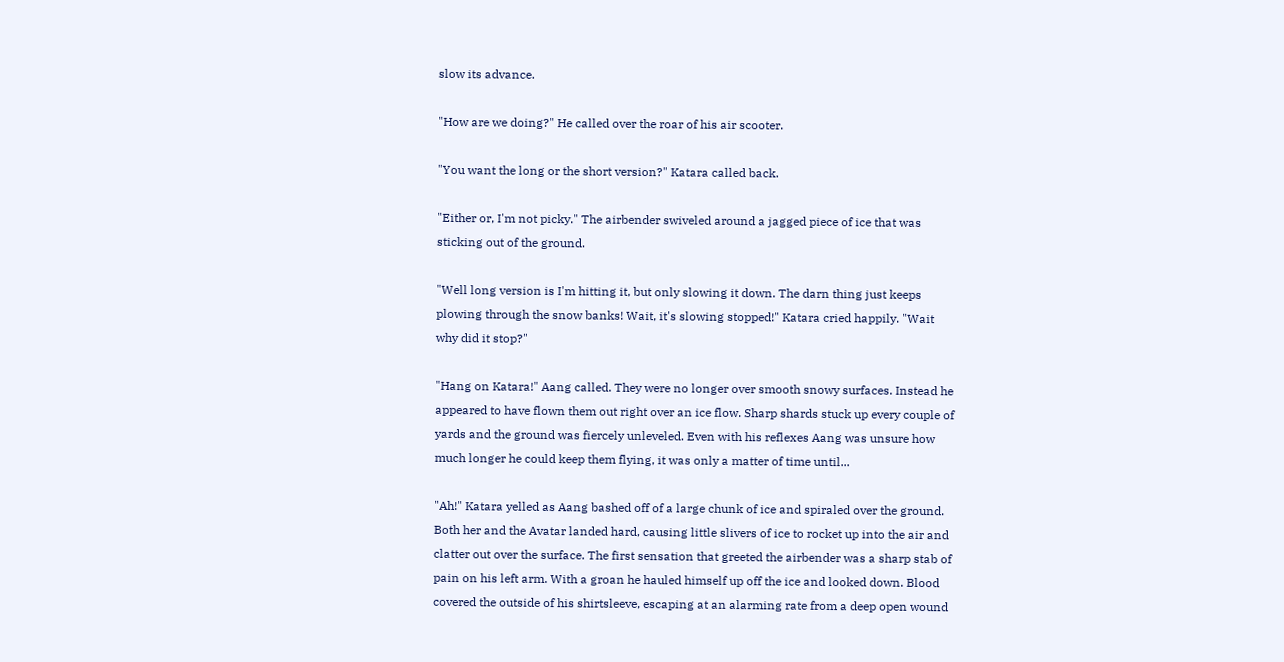slow its advance.

"How are we doing?" He called over the roar of his air scooter.

"You want the long or the short version?" Katara called back.

"Either or, I'm not picky." The airbender swiveled around a jagged piece of ice that was sticking out of the ground.

"Well long version is I'm hitting it, but only slowing it down. The darn thing just keeps plowing through the snow banks! Wait, it's slowing stopped!" Katara cried happily. "Wait why did it stop?"

"Hang on Katara!" Aang called. They were no longer over smooth snowy surfaces. Instead he appeared to have flown them out right over an ice flow. Sharp shards stuck up every couple of yards and the ground was fiercely unleveled. Even with his reflexes Aang was unsure how much longer he could keep them flying, it was only a matter of time until...

"Ah!" Katara yelled as Aang bashed off of a large chunk of ice and spiraled over the ground. Both her and the Avatar landed hard, causing little slivers of ice to rocket up into the air and clatter out over the surface. The first sensation that greeted the airbender was a sharp stab of pain on his left arm. With a groan he hauled himself up off the ice and looked down. Blood covered the outside of his shirtsleeve, escaping at an alarming rate from a deep open wound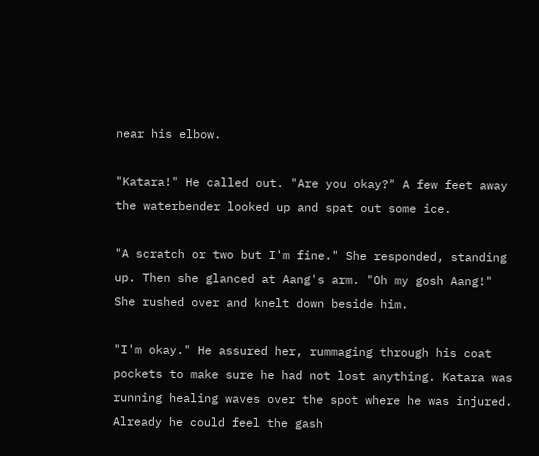near his elbow.

"Katara!" He called out. "Are you okay?" A few feet away the waterbender looked up and spat out some ice.

"A scratch or two but I'm fine." She responded, standing up. Then she glanced at Aang's arm. "Oh my gosh Aang!" She rushed over and knelt down beside him.

"I'm okay." He assured her, rummaging through his coat pockets to make sure he had not lost anything. Katara was running healing waves over the spot where he was injured. Already he could feel the gash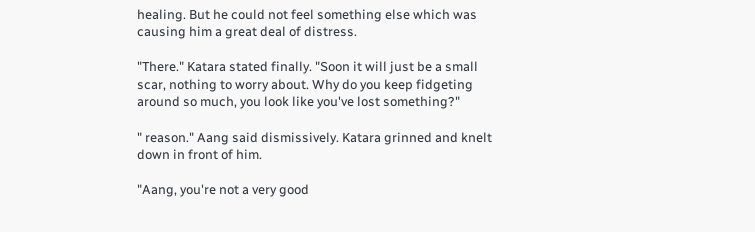healing. But he could not feel something else which was causing him a great deal of distress.

"There." Katara stated finally. "Soon it will just be a small scar, nothing to worry about. Why do you keep fidgeting around so much, you look like you've lost something?"

" reason." Aang said dismissively. Katara grinned and knelt down in front of him.

"Aang, you're not a very good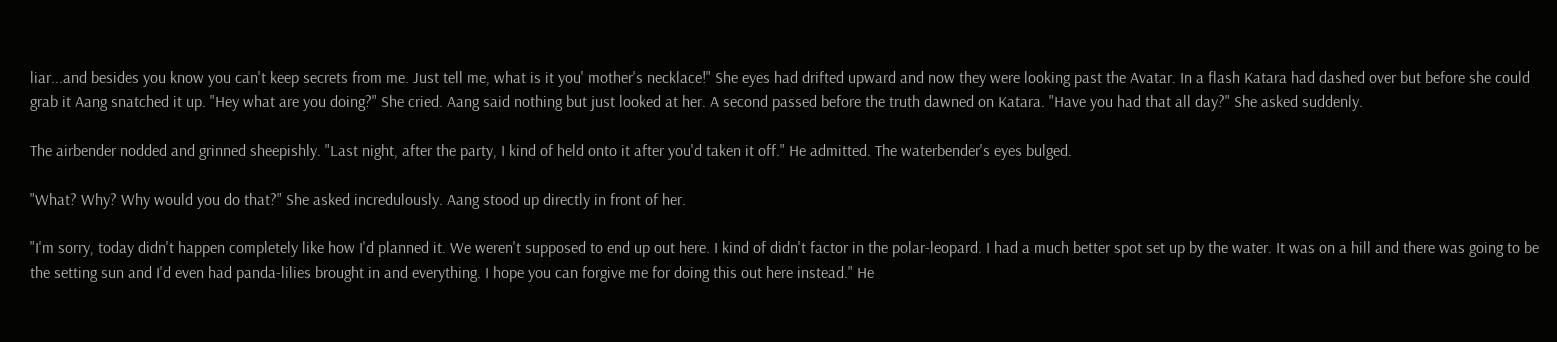liar...and besides you know you can't keep secrets from me. Just tell me, what is it you' mother's necklace!" She eyes had drifted upward and now they were looking past the Avatar. In a flash Katara had dashed over but before she could grab it Aang snatched it up. "Hey what are you doing?" She cried. Aang said nothing but just looked at her. A second passed before the truth dawned on Katara. "Have you had that all day?" She asked suddenly.

The airbender nodded and grinned sheepishly. "Last night, after the party, I kind of held onto it after you'd taken it off." He admitted. The waterbender's eyes bulged.

"What? Why? Why would you do that?" She asked incredulously. Aang stood up directly in front of her.

"I'm sorry, today didn't happen completely like how I'd planned it. We weren't supposed to end up out here. I kind of didn't factor in the polar-leopard. I had a much better spot set up by the water. It was on a hill and there was going to be the setting sun and I'd even had panda-lilies brought in and everything. I hope you can forgive me for doing this out here instead." He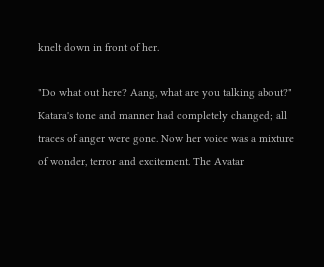knelt down in front of her.

"Do what out here? Aang, what are you talking about?" Katara's tone and manner had completely changed; all traces of anger were gone. Now her voice was a mixture of wonder, terror and excitement. The Avatar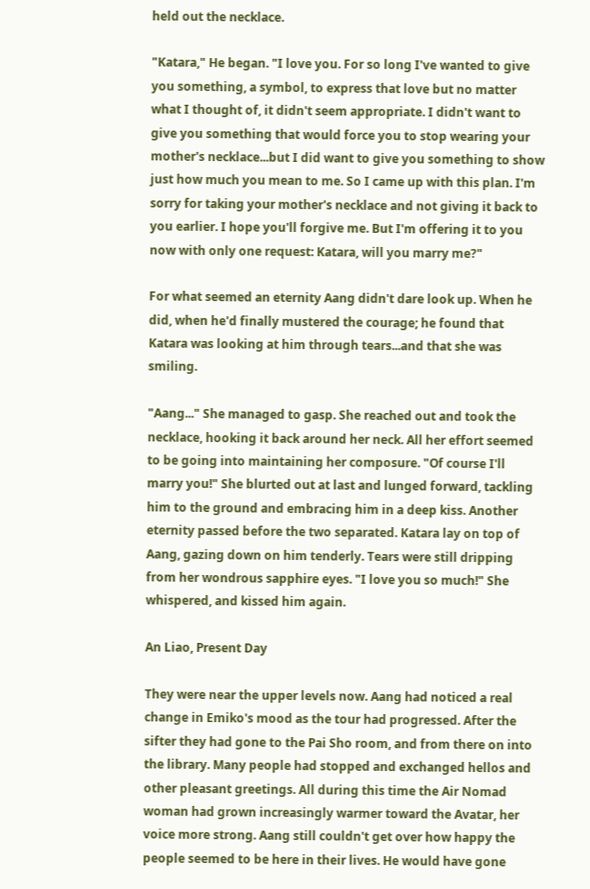held out the necklace.

"Katara," He began. "I love you. For so long I've wanted to give you something, a symbol, to express that love but no matter what I thought of, it didn't seem appropriate. I didn't want to give you something that would force you to stop wearing your mother's necklace...but I did want to give you something to show just how much you mean to me. So I came up with this plan. I'm sorry for taking your mother's necklace and not giving it back to you earlier. I hope you'll forgive me. But I'm offering it to you now with only one request: Katara, will you marry me?"

For what seemed an eternity Aang didn't dare look up. When he did, when he'd finally mustered the courage; he found that Katara was looking at him through tears...and that she was smiling.

"Aang..." She managed to gasp. She reached out and took the necklace, hooking it back around her neck. All her effort seemed to be going into maintaining her composure. "Of course I'll marry you!" She blurted out at last and lunged forward, tackling him to the ground and embracing him in a deep kiss. Another eternity passed before the two separated. Katara lay on top of Aang, gazing down on him tenderly. Tears were still dripping from her wondrous sapphire eyes. "I love you so much!" She whispered, and kissed him again.

An Liao, Present Day

They were near the upper levels now. Aang had noticed a real change in Emiko's mood as the tour had progressed. After the sifter they had gone to the Pai Sho room, and from there on into the library. Many people had stopped and exchanged hellos and other pleasant greetings. All during this time the Air Nomad woman had grown increasingly warmer toward the Avatar, her voice more strong. Aang still couldn't get over how happy the people seemed to be here in their lives. He would have gone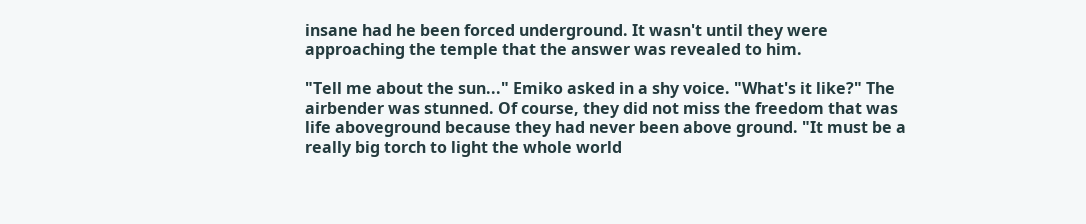insane had he been forced underground. It wasn't until they were approaching the temple that the answer was revealed to him.

"Tell me about the sun..." Emiko asked in a shy voice. "What's it like?" The airbender was stunned. Of course, they did not miss the freedom that was life aboveground because they had never been above ground. "It must be a really big torch to light the whole world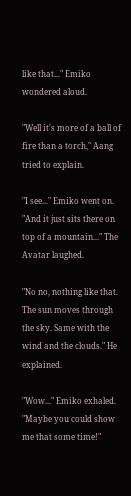like that..." Emiko wondered aloud.

"Well it's more of a ball of fire than a torch," Aang tried to explain.

"I see..." Emiko went on. "And it just sits there on top of a mountain..." The Avatar laughed.

"No no, nothing like that. The sun moves through the sky. Same with the wind and the clouds." He explained.

"Wow..." Emiko exhaled. "Maybe you could show me that some time!"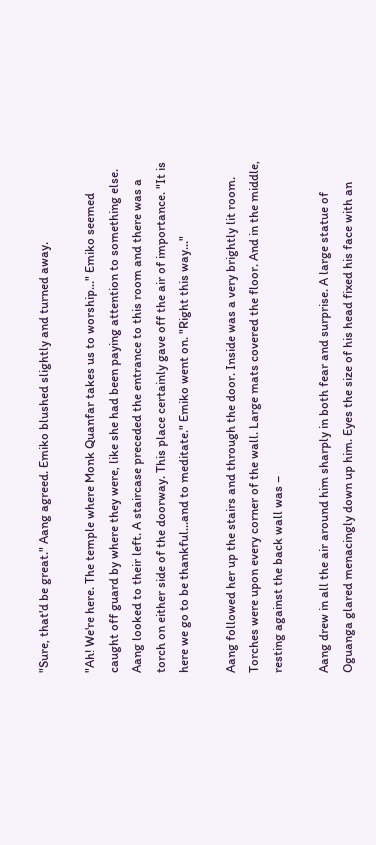"Sure, that'd be great." Aang agreed. Emiko blushed slightly and turned away.

"Ah! We're here. The temple where Monk Quanfar takes us to worship..." Emiko seemed caught off guard by where they were, like she had been paying attention to something else. Aang looked to their left. A staircase preceded the entrance to this room and there was a torch on either side of the doorway. This place certainly gave off the air of importance. "It is here we go to be thankful...and to meditate." Emiko went on. "Right this way..."

Aang followed her up the stairs and through the door. Inside was a very brightly lit room. Torches were upon every corner of the wall. Large mats covered the floor. And in the middle, resting against the back wall was –

Aang drew in all the air around him sharply in both fear and surprise. A large statue of Oguanga glared menacingly down up him. Eyes the size of his head fixed his face with an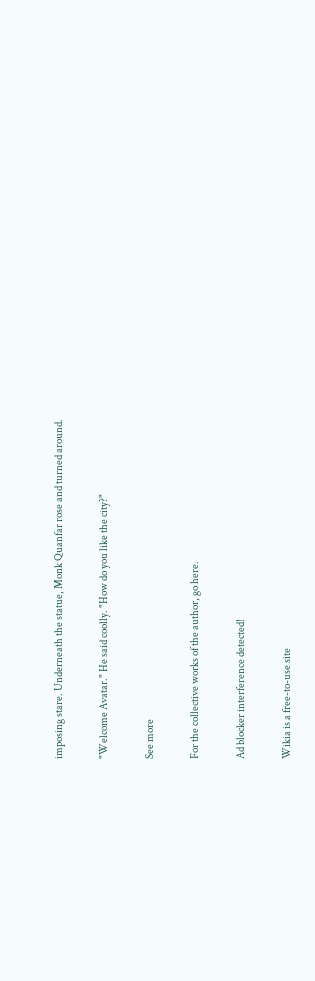imposing stare. Underneath the statue, Monk Quanfar rose and turned around.

"Welcome Avatar." He said coolly. "How do you like the city?"

See more

For the collective works of the author, go here.

Ad blocker interference detected!

Wikia is a free-to-use site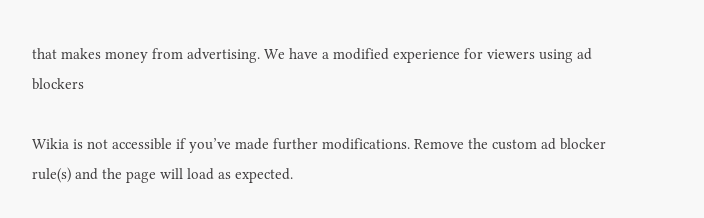that makes money from advertising. We have a modified experience for viewers using ad blockers

Wikia is not accessible if you’ve made further modifications. Remove the custom ad blocker rule(s) and the page will load as expected.